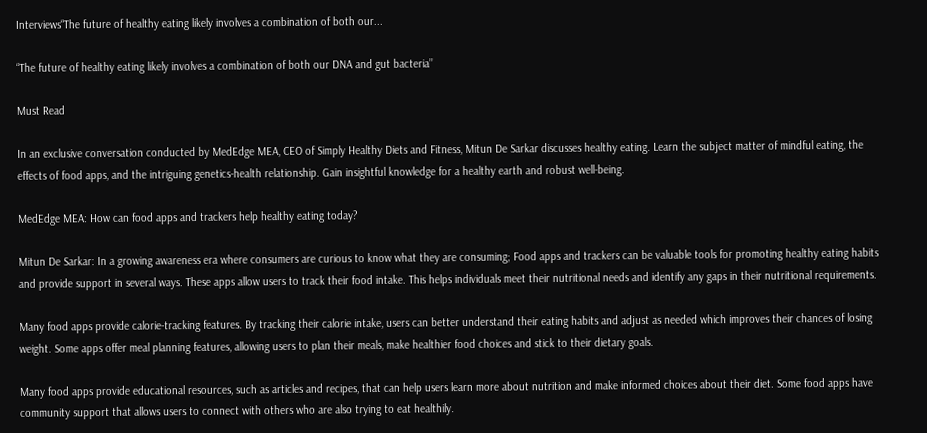Interviews“The future of healthy eating likely involves a combination of both our...

“The future of healthy eating likely involves a combination of both our DNA and gut bacteria’’

Must Read

In an exclusive conversation conducted by MedEdge MEA, CEO of Simply Healthy Diets and Fitness, Mitun De Sarkar discusses healthy eating. Learn the subject matter of mindful eating, the effects of food apps, and the intriguing genetics-health relationship. Gain insightful knowledge for a healthy earth and robust well-being.

MedEdge MEA: How can food apps and trackers help healthy eating today?

Mitun De Sarkar: In a growing awareness era where consumers are curious to know what they are consuming; Food apps and trackers can be valuable tools for promoting healthy eating habits and provide support in several ways. These apps allow users to track their food intake. This helps individuals meet their nutritional needs and identify any gaps in their nutritional requirements.

Many food apps provide calorie-tracking features. By tracking their calorie intake, users can better understand their eating habits and adjust as needed which improves their chances of losing weight. Some apps offer meal planning features, allowing users to plan their meals, make healthier food choices and stick to their dietary goals.

Many food apps provide educational resources, such as articles and recipes, that can help users learn more about nutrition and make informed choices about their diet. Some food apps have community support that allows users to connect with others who are also trying to eat healthily.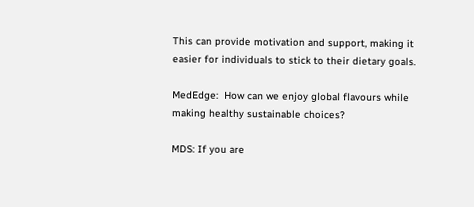This can provide motivation and support, making it easier for individuals to stick to their dietary goals.

MedEdge:  How can we enjoy global flavours while making healthy sustainable choices?

MDS: If you are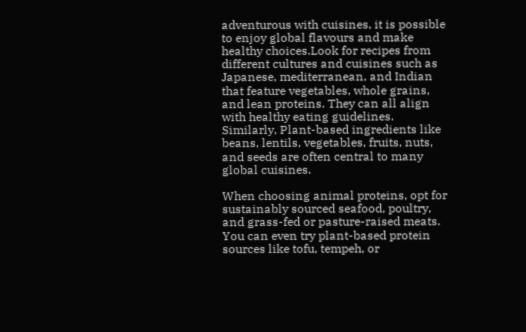adventurous with cuisines, it is possible to enjoy global flavours and make healthy choices.Look for recipes from different cultures and cuisines such as Japanese, mediterranean, and Indian that feature vegetables, whole grains, and lean proteins. They can all align with healthy eating guidelines. Similarly, Plant-based ingredients like beans, lentils, vegetables, fruits, nuts, and seeds are often central to many global cuisines.

When choosing animal proteins, opt for sustainably sourced seafood, poultry, and grass-fed or pasture-raised meats. You can even try plant-based protein sources like tofu, tempeh, or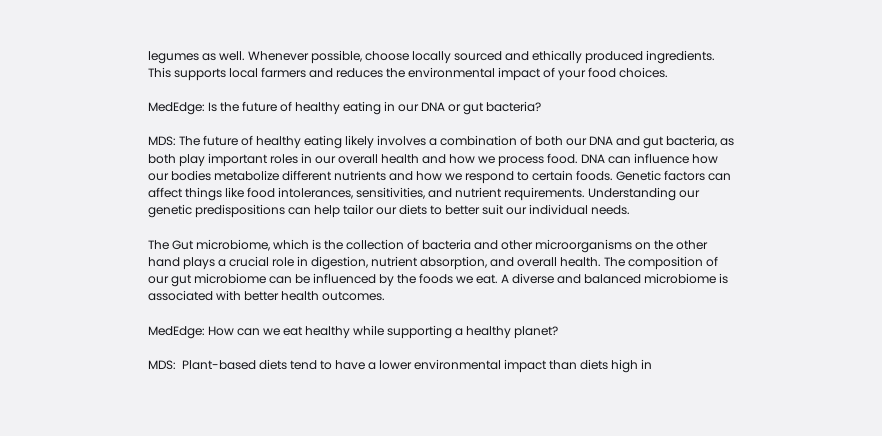legumes as well. Whenever possible, choose locally sourced and ethically produced ingredients. This supports local farmers and reduces the environmental impact of your food choices.

MedEdge: Is the future of healthy eating in our DNA or gut bacteria?

MDS: The future of healthy eating likely involves a combination of both our DNA and gut bacteria, as both play important roles in our overall health and how we process food. DNA can influence how our bodies metabolize different nutrients and how we respond to certain foods. Genetic factors can affect things like food intolerances, sensitivities, and nutrient requirements. Understanding our genetic predispositions can help tailor our diets to better suit our individual needs.

The Gut microbiome, which is the collection of bacteria and other microorganisms on the other hand plays a crucial role in digestion, nutrient absorption, and overall health. The composition of our gut microbiome can be influenced by the foods we eat. A diverse and balanced microbiome is associated with better health outcomes.

MedEdge: How can we eat healthy while supporting a healthy planet?

MDS:  Plant-based diets tend to have a lower environmental impact than diets high in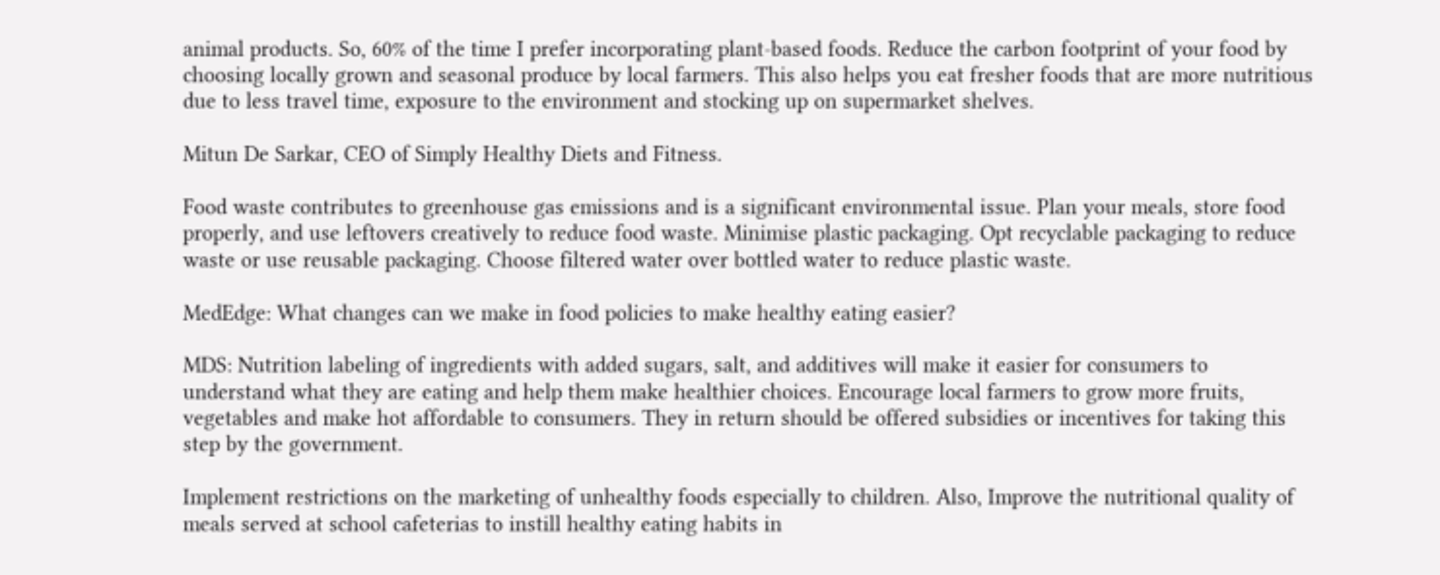animal products. So, 60% of the time I prefer incorporating plant-based foods. Reduce the carbon footprint of your food by choosing locally grown and seasonal produce by local farmers. This also helps you eat fresher foods that are more nutritious due to less travel time, exposure to the environment and stocking up on supermarket shelves.

Mitun De Sarkar, CEO of Simply Healthy Diets and Fitness.

Food waste contributes to greenhouse gas emissions and is a significant environmental issue. Plan your meals, store food properly, and use leftovers creatively to reduce food waste. Minimise plastic packaging. Opt recyclable packaging to reduce waste or use reusable packaging. Choose filtered water over bottled water to reduce plastic waste.

MedEdge: What changes can we make in food policies to make healthy eating easier?

MDS: Nutrition labeling of ingredients with added sugars, salt, and additives will make it easier for consumers to understand what they are eating and help them make healthier choices. Encourage local farmers to grow more fruits, vegetables and make hot affordable to consumers. They in return should be offered subsidies or incentives for taking this step by the government.

Implement restrictions on the marketing of unhealthy foods especially to children. Also, Improve the nutritional quality of meals served at school cafeterias to instill healthy eating habits in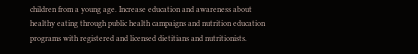children from a young age. Increase education and awareness about healthy eating through public health campaigns and nutrition education programs with registered and licensed dietitians and nutritionists.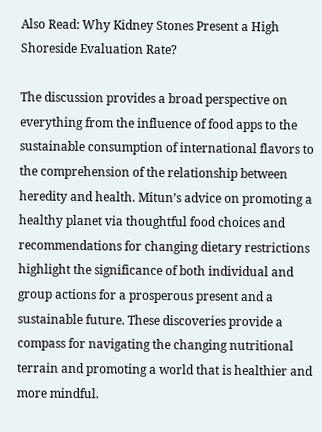Also Read: Why Kidney Stones Present a High Shoreside Evaluation Rate?

The discussion provides a broad perspective on everything from the influence of food apps to the sustainable consumption of international flavors to the comprehension of the relationship between heredity and health. Mitun’s advice on promoting a healthy planet via thoughtful food choices and recommendations for changing dietary restrictions highlight the significance of both individual and group actions for a prosperous present and a sustainable future. These discoveries provide a compass for navigating the changing nutritional terrain and promoting a world that is healthier and more mindful.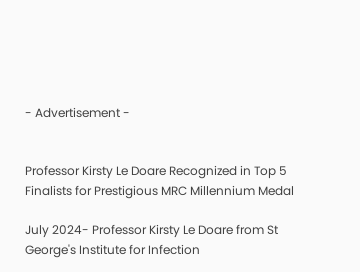- Advertisement -


Professor Kirsty Le Doare Recognized in Top 5 Finalists for Prestigious MRC Millennium Medal

July 2024- Professor Kirsty Le Doare from St George's Institute for Infection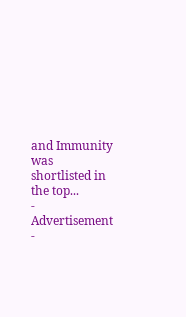and Immunity was shortlisted in the top...
- Advertisement -